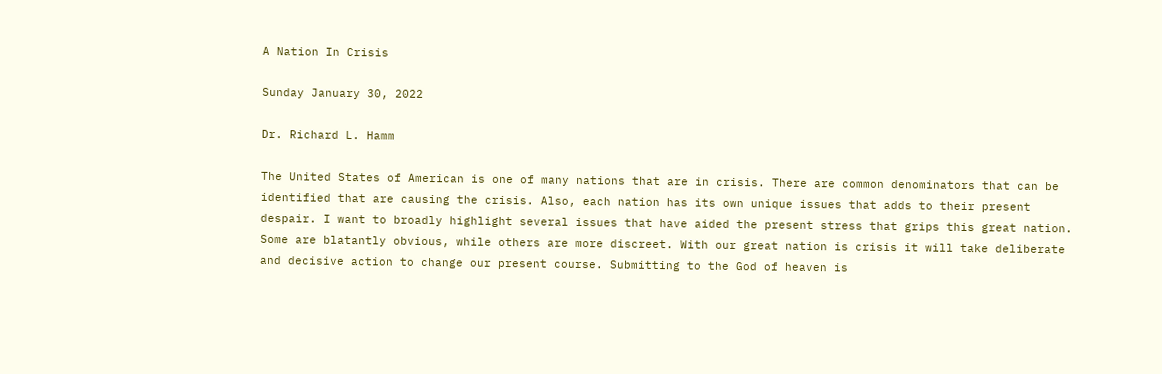A Nation In Crisis

Sunday January 30, 2022

Dr. Richard L. Hamm

The United States of American is one of many nations that are in crisis. There are common denominators that can be identified that are causing the crisis. Also, each nation has its own unique issues that adds to their present despair. I want to broadly highlight several issues that have aided the present stress that grips this great nation. Some are blatantly obvious, while others are more discreet. With our great nation is crisis it will take deliberate and decisive action to change our present course. Submitting to the God of heaven is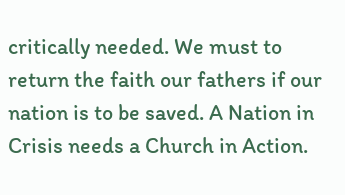critically needed. We must to return the faith our fathers if our nation is to be saved. A Nation in Crisis needs a Church in Action.